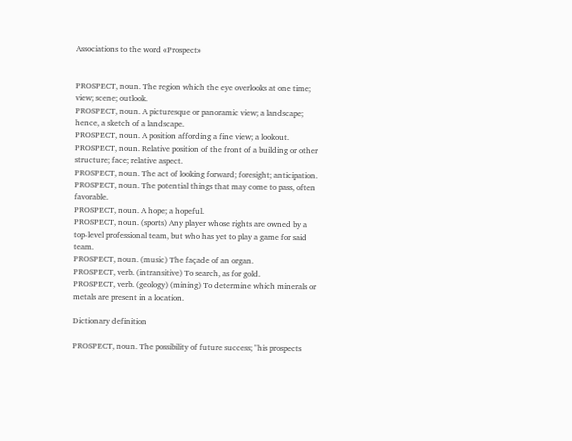Associations to the word «Prospect»


PROSPECT, noun. The region which the eye overlooks at one time; view; scene; outlook.
PROSPECT, noun. A picturesque or panoramic view; a landscape; hence, a sketch of a landscape.
PROSPECT, noun. A position affording a fine view; a lookout.
PROSPECT, noun. Relative position of the front of a building or other structure; face; relative aspect.
PROSPECT, noun. The act of looking forward; foresight; anticipation.
PROSPECT, noun. The potential things that may come to pass, often favorable.
PROSPECT, noun. A hope; a hopeful.
PROSPECT, noun. (sports) Any player whose rights are owned by a top-level professional team, but who has yet to play a game for said team.
PROSPECT, noun. (music) The façade of an organ.
PROSPECT, verb. (intransitive) To search, as for gold.
PROSPECT, verb. (geology) (mining) To determine which minerals or metals are present in a location.

Dictionary definition

PROSPECT, noun. The possibility of future success; "his prospects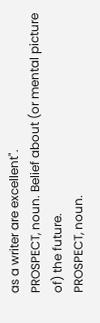as a writer are excellent".
PROSPECT, noun. Belief about (or mental picture of) the future.
PROSPECT, noun.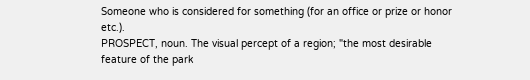Someone who is considered for something (for an office or prize or honor etc.).
PROSPECT, noun. The visual percept of a region; "the most desirable feature of the park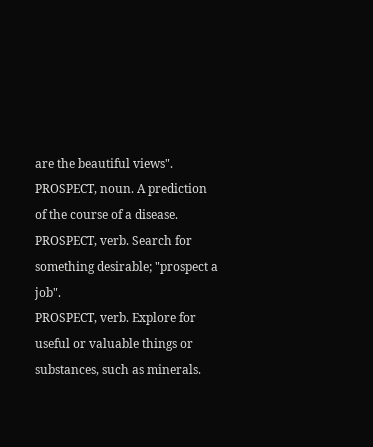are the beautiful views".
PROSPECT, noun. A prediction of the course of a disease.
PROSPECT, verb. Search for something desirable; "prospect a job".
PROSPECT, verb. Explore for useful or valuable things or substances, such as minerals.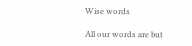Wise words

All our words are but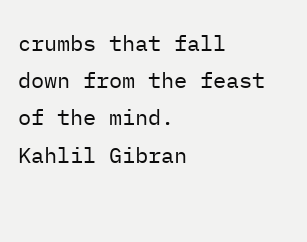crumbs that fall down from the feast of the mind.
Kahlil Gibran